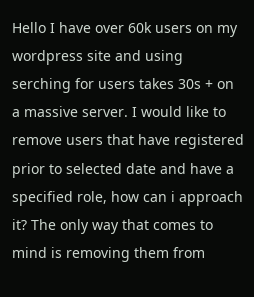Hello I have over 60k users on my wordpress site and using serching for users takes 30s + on a massive server. I would like to remove users that have registered prior to selected date and have a specified role, how can i approach it? The only way that comes to mind is removing them from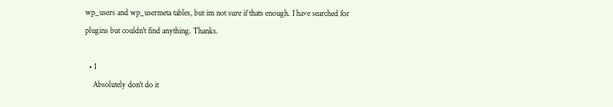wp_users and wp_usermeta tables, but im not sure if thats enough. I have searched for plugins but couldn't find anything. Thanks.

  • 1
    Absolutely don't do it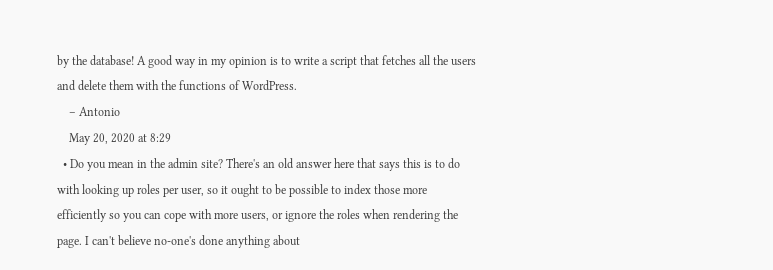by the database! A good way in my opinion is to write a script that fetches all the users and delete them with the functions of WordPress.
    – Antonio
    May 20, 2020 at 8:29
  • Do you mean in the admin site? There's an old answer here that says this is to do with looking up roles per user, so it ought to be possible to index those more efficiently so you can cope with more users, or ignore the roles when rendering the page. I can't believe no-one's done anything about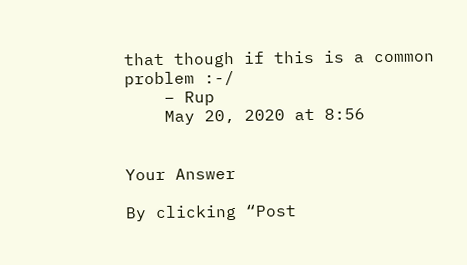that though if this is a common problem :-/
    – Rup
    May 20, 2020 at 8:56


Your Answer

By clicking “Post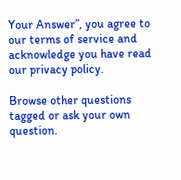Your Answer”, you agree to our terms of service and acknowledge you have read our privacy policy.

Browse other questions tagged or ask your own question.